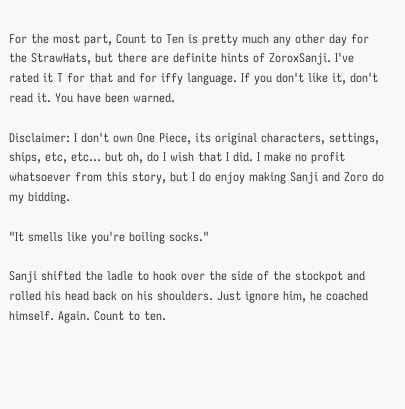For the most part, Count to Ten is pretty much any other day for the StrawHats, but there are definite hints of ZoroxSanji. I've rated it T for that and for iffy language. If you don't like it, don't read it. You have been warned.

Disclaimer: I don't own One Piece, its original characters, settings, ships, etc, etc… but oh, do I wish that I did. I make no profit whatsoever from this story, but I do enjoy making Sanji and Zoro do my bidding.

"It smells like you're boiling socks."

Sanji shifted the ladle to hook over the side of the stockpot and rolled his head back on his shoulders. Just ignore him, he coached himself. Again. Count to ten.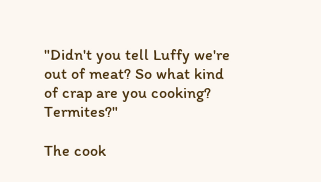"Didn't you tell Luffy we're out of meat? So what kind of crap are you cooking? Termites?"

The cook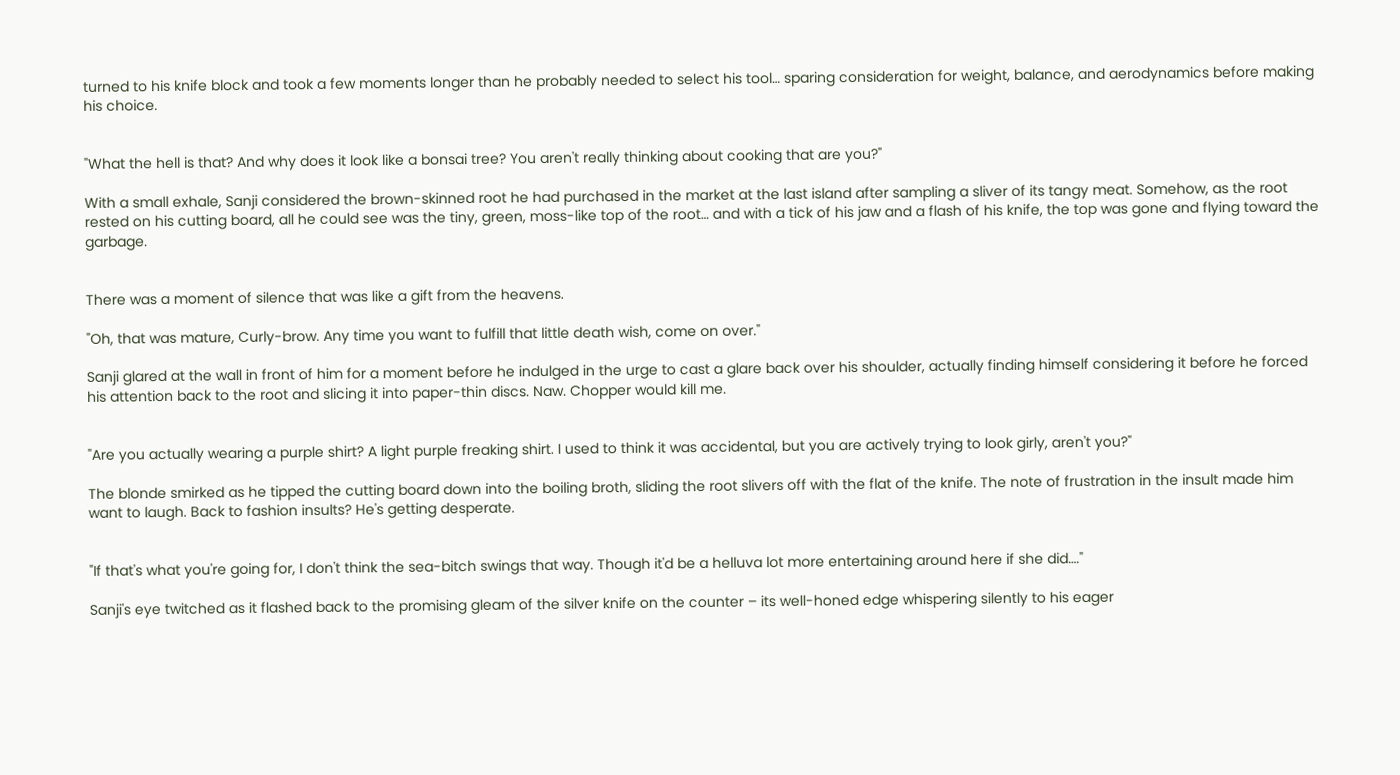turned to his knife block and took a few moments longer than he probably needed to select his tool… sparing consideration for weight, balance, and aerodynamics before making his choice.


"What the hell is that? And why does it look like a bonsai tree? You aren't really thinking about cooking that are you?"

With a small exhale, Sanji considered the brown-skinned root he had purchased in the market at the last island after sampling a sliver of its tangy meat. Somehow, as the root rested on his cutting board, all he could see was the tiny, green, moss-like top of the root… and with a tick of his jaw and a flash of his knife, the top was gone and flying toward the garbage.


There was a moment of silence that was like a gift from the heavens.

"Oh, that was mature, Curly-brow. Any time you want to fulfill that little death wish, come on over."

Sanji glared at the wall in front of him for a moment before he indulged in the urge to cast a glare back over his shoulder, actually finding himself considering it before he forced his attention back to the root and slicing it into paper-thin discs. Naw. Chopper would kill me.


"Are you actually wearing a purple shirt? A light purple freaking shirt. I used to think it was accidental, but you are actively trying to look girly, aren't you?"

The blonde smirked as he tipped the cutting board down into the boiling broth, sliding the root slivers off with the flat of the knife. The note of frustration in the insult made him want to laugh. Back to fashion insults? He's getting desperate.


"If that's what you're going for, I don't think the sea-bitch swings that way. Though it'd be a helluva lot more entertaining around here if she did…."

Sanji's eye twitched as it flashed back to the promising gleam of the silver knife on the counter – its well-honed edge whispering silently to his eager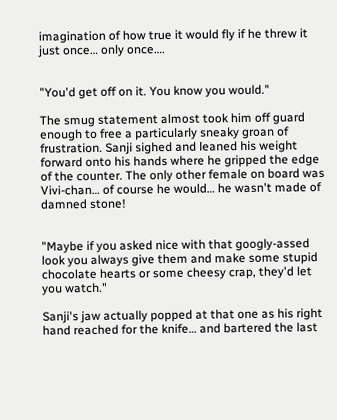imagination of how true it would fly if he threw it just once… only once….


"You'd get off on it. You know you would."

The smug statement almost took him off guard enough to free a particularly sneaky groan of frustration. Sanji sighed and leaned his weight forward onto his hands where he gripped the edge of the counter. The only other female on board was Vivi-chan… of course he would… he wasn't made of damned stone!


"Maybe if you asked nice with that googly-assed look you always give them and make some stupid chocolate hearts or some cheesy crap, they'd let you watch."

Sanji's jaw actually popped at that one as his right hand reached for the knife… and bartered the last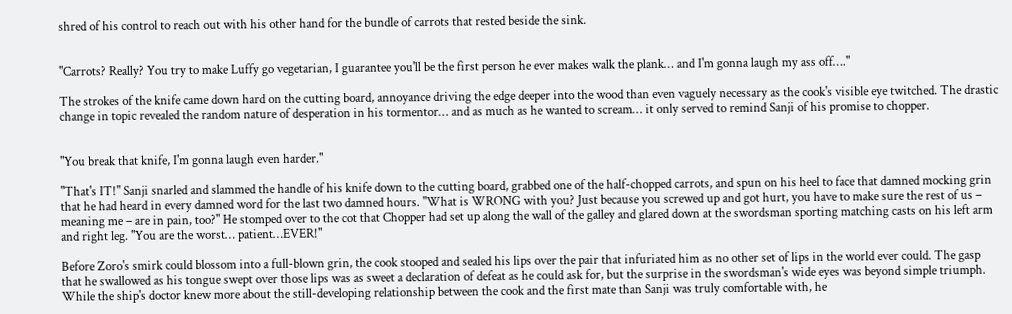shred of his control to reach out with his other hand for the bundle of carrots that rested beside the sink.


"Carrots? Really? You try to make Luffy go vegetarian, I guarantee you'll be the first person he ever makes walk the plank… and I'm gonna laugh my ass off…."

The strokes of the knife came down hard on the cutting board, annoyance driving the edge deeper into the wood than even vaguely necessary as the cook's visible eye twitched. The drastic change in topic revealed the random nature of desperation in his tormentor… and as much as he wanted to scream… it only served to remind Sanji of his promise to chopper.


"You break that knife, I'm gonna laugh even harder."

"That's IT!" Sanji snarled and slammed the handle of his knife down to the cutting board, grabbed one of the half-chopped carrots, and spun on his heel to face that damned mocking grin that he had heard in every damned word for the last two damned hours. "What is WRONG with you? Just because you screwed up and got hurt, you have to make sure the rest of us – meaning me – are in pain, too?" He stomped over to the cot that Chopper had set up along the wall of the galley and glared down at the swordsman sporting matching casts on his left arm and right leg. "You are the worst… patient…EVER!"

Before Zoro's smirk could blossom into a full-blown grin, the cook stooped and sealed his lips over the pair that infuriated him as no other set of lips in the world ever could. The gasp that he swallowed as his tongue swept over those lips was as sweet a declaration of defeat as he could ask for, but the surprise in the swordsman's wide eyes was beyond simple triumph. While the ship's doctor knew more about the still-developing relationship between the cook and the first mate than Sanji was truly comfortable with, he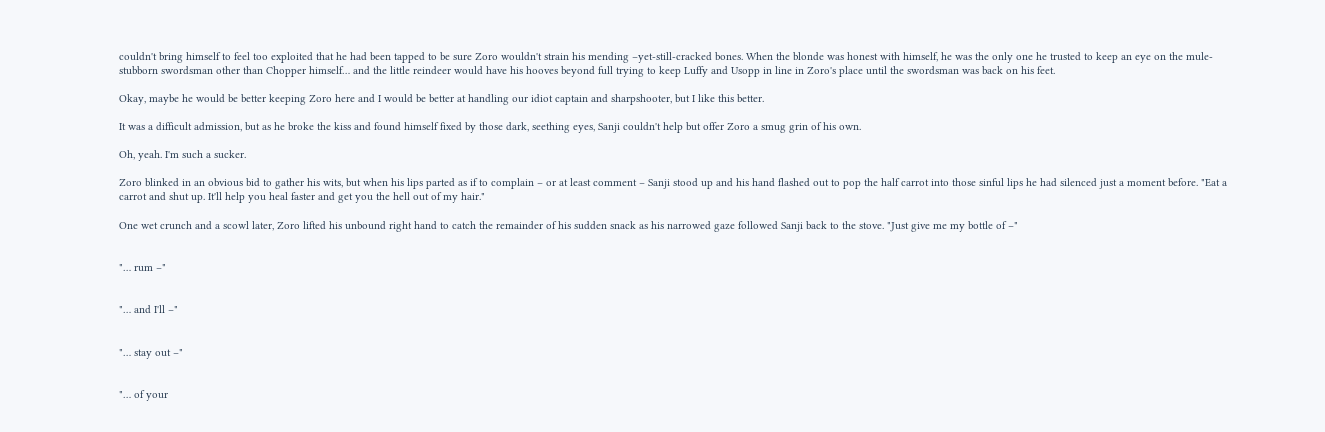couldn't bring himself to feel too exploited that he had been tapped to be sure Zoro wouldn't strain his mending –yet-still-cracked bones. When the blonde was honest with himself, he was the only one he trusted to keep an eye on the mule-stubborn swordsman other than Chopper himself… and the little reindeer would have his hooves beyond full trying to keep Luffy and Usopp in line in Zoro's place until the swordsman was back on his feet.

Okay, maybe he would be better keeping Zoro here and I would be better at handling our idiot captain and sharpshooter, but I like this better.

It was a difficult admission, but as he broke the kiss and found himself fixed by those dark, seething eyes, Sanji couldn't help but offer Zoro a smug grin of his own.

Oh, yeah. I'm such a sucker.

Zoro blinked in an obvious bid to gather his wits, but when his lips parted as if to complain – or at least comment – Sanji stood up and his hand flashed out to pop the half carrot into those sinful lips he had silenced just a moment before. "Eat a carrot and shut up. It'll help you heal faster and get you the hell out of my hair."

One wet crunch and a scowl later, Zoro lifted his unbound right hand to catch the remainder of his sudden snack as his narrowed gaze followed Sanji back to the stove. "Just give me my bottle of –"


"… rum –"


"… and I'll –"


"… stay out –"


"… of your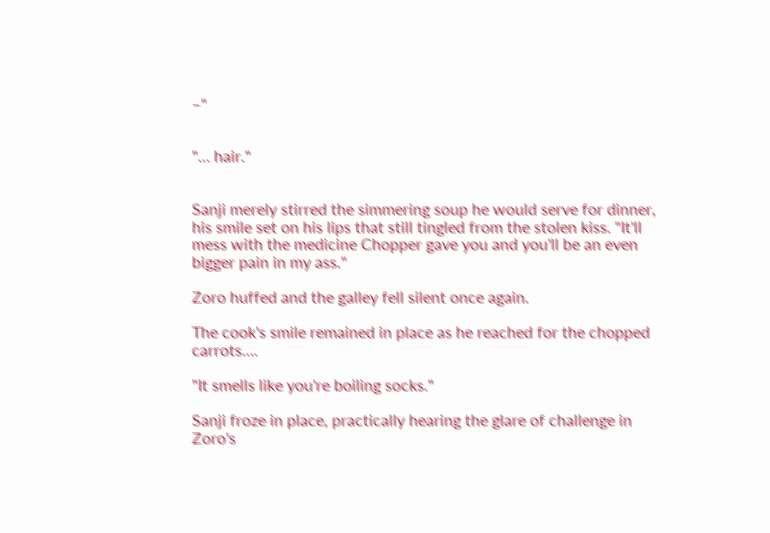–"


"… hair."


Sanji merely stirred the simmering soup he would serve for dinner, his smile set on his lips that still tingled from the stolen kiss. "It'll mess with the medicine Chopper gave you and you'll be an even bigger pain in my ass."

Zoro huffed and the galley fell silent once again.

The cook's smile remained in place as he reached for the chopped carrots….

"It smells like you're boiling socks."

Sanji froze in place, practically hearing the glare of challenge in Zoro's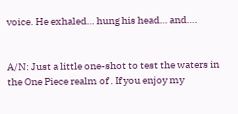voice. He exhaled… hung his head… and….


A/N: Just a little one-shot to test the waters in the One Piece realm of . If you enjoy my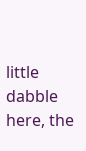little dabble here, the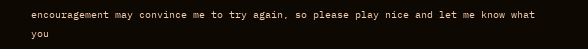encouragement may convince me to try again, so please play nice and let me know what you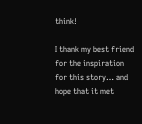think!

I thank my best friend for the inspiration for this story… and hope that it met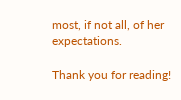most, if not all, of her expectations.

Thank you for reading!